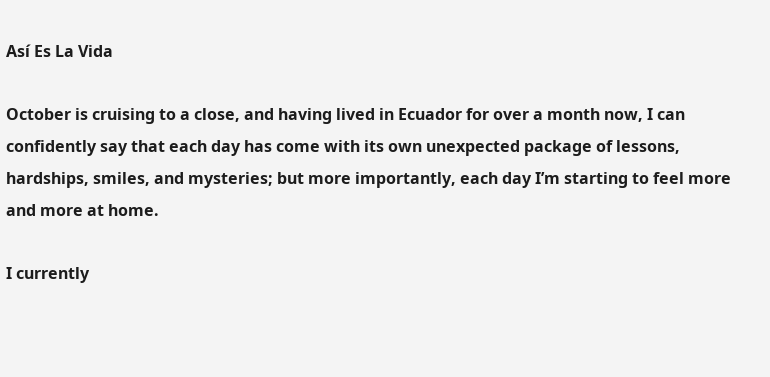Así Es La Vida

October is cruising to a close, and having lived in Ecuador for over a month now, I can confidently say that each day has come with its own unexpected package of lessons, hardships, smiles, and mysteries; but more importantly, each day I’m starting to feel more and more at home.

I currently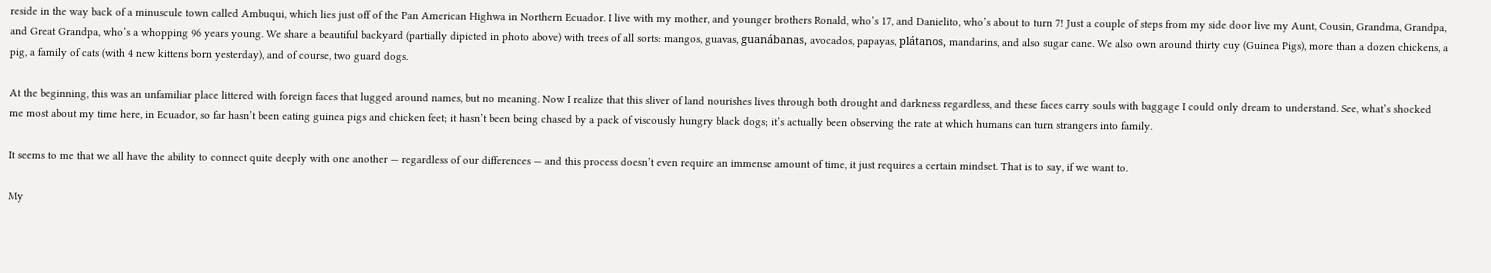reside in the way back of a minuscule town called Ambuqui, which lies just off of the Pan American Highwa in Northern Ecuador. I live with my mother, and younger brothers Ronald, who’s 17, and Danielito, who’s about to turn 7! Just a couple of steps from my side door live my Aunt, Cousin, Grandma, Grandpa, and Great Grandpa, who’s a whopping 96 years young. We share a beautiful backyard (partially dipicted in photo above) with trees of all sorts: mangos, guavas, guanábanas, avocados, papayas, plátanos, mandarins, and also sugar cane. We also own around thirty cuy (Guinea Pigs), more than a dozen chickens, a pig, a family of cats (with 4 new kittens born yesterday), and of course, two guard dogs.

At the beginning, this was an unfamiliar place littered with foreign faces that lugged around names, but no meaning. Now I realize that this sliver of land nourishes lives through both drought and darkness regardless, and these faces carry souls with baggage I could only dream to understand. See, what’s shocked me most about my time here, in Ecuador, so far hasn’t been eating guinea pigs and chicken feet; it hasn’t been being chased by a pack of viscously hungry black dogs; it’s actually been observing the rate at which humans can turn strangers into family.

It seems to me that we all have the ability to connect quite deeply with one another — regardless of our differences — and this process doesn’t even require an immense amount of time, it just requires a certain mindset. That is to say, if we want to.

My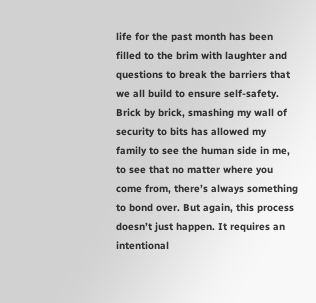life for the past month has been filled to the brim with laughter and questions to break the barriers that we all build to ensure self-safety. Brick by brick, smashing my wall of security to bits has allowed my family to see the human side in me, to see that no matter where you come from, there’s always something to bond over. But again, this process doesn’t just happen. It requires an intentional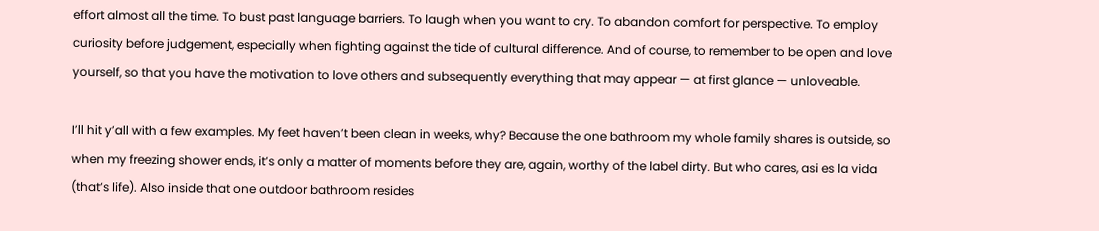effort almost all the time. To bust past language barriers. To laugh when you want to cry. To abandon comfort for perspective. To employ curiosity before judgement, especially when fighting against the tide of cultural difference. And of course, to remember to be open and love yourself, so that you have the motivation to love others and subsequently everything that may appear — at first glance — unloveable.

I’ll hit y’all with a few examples. My feet haven’t been clean in weeks, why? Because the one bathroom my whole family shares is outside, so when my freezing shower ends, it’s only a matter of moments before they are, again, worthy of the label dirty. But who cares, asi es la vida (that’s life). Also inside that one outdoor bathroom resides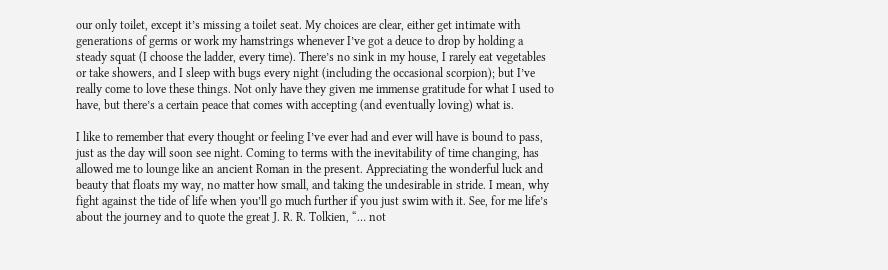our only toilet, except it’s missing a toilet seat. My choices are clear, either get intimate with generations of germs or work my hamstrings whenever I’ve got a deuce to drop by holding a steady squat (I choose the ladder, every time). There’s no sink in my house, I rarely eat vegetables or take showers, and I sleep with bugs every night (including the occasional scorpion); but I’ve really come to love these things. Not only have they given me immense gratitude for what I used to have, but there’s a certain peace that comes with accepting (and eventually loving) what is.

I like to remember that every thought or feeling I’ve ever had and ever will have is bound to pass, just as the day will soon see night. Coming to terms with the inevitability of time changing, has allowed me to lounge like an ancient Roman in the present. Appreciating the wonderful luck and beauty that floats my way, no matter how small, and taking the undesirable in stride. I mean, why fight against the tide of life when you’ll go much further if you just swim with it. See, for me life’s about the journey and to quote the great J. R. R. Tolkien, “… not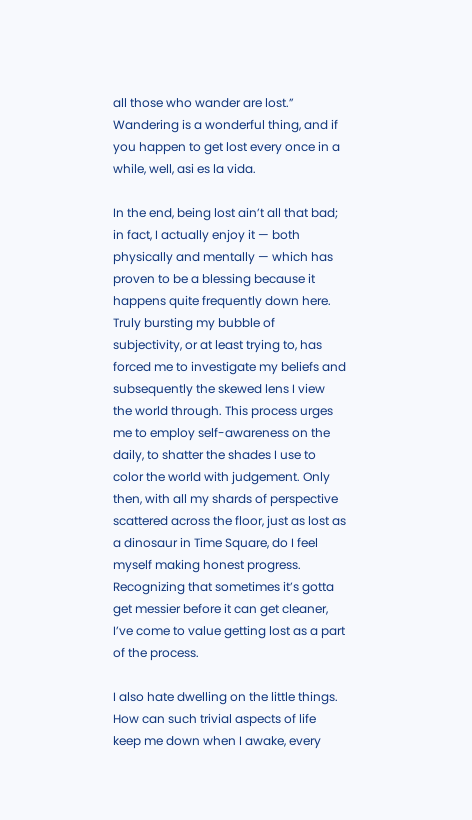all those who wander are lost.” Wandering is a wonderful thing, and if you happen to get lost every once in a while, well, asi es la vida.

In the end, being lost ain’t all that bad; in fact, I actually enjoy it — both physically and mentally — which has proven to be a blessing because it happens quite frequently down here. Truly bursting my bubble of subjectivity, or at least trying to, has forced me to investigate my beliefs and subsequently the skewed lens I view the world through. This process urges me to employ self-awareness on the daily, to shatter the shades I use to color the world with judgement. Only then, with all my shards of perspective scattered across the floor, just as lost as a dinosaur in Time Square, do I feel myself making honest progress. Recognizing that sometimes it’s gotta get messier before it can get cleaner, I’ve come to value getting lost as a part of the process.

I also hate dwelling on the little things. How can such trivial aspects of life keep me down when I awake, every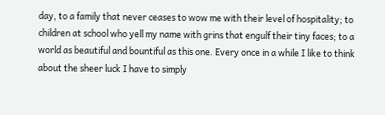day, to a family that never ceases to wow me with their level of hospitality; to children at school who yell my name with grins that engulf their tiny faces; to a world as beautiful and bountiful as this one. Every once in a while I like to think about the sheer luck I have to simply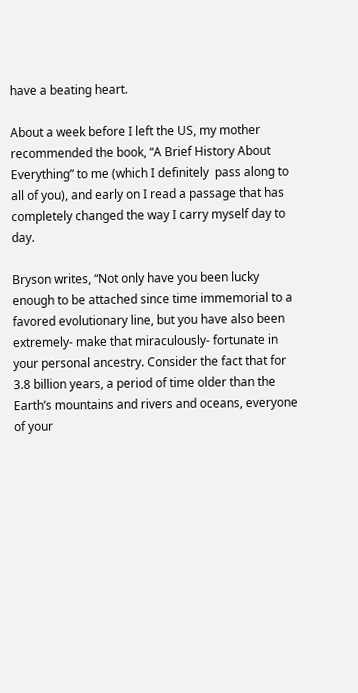have a beating heart.

About a week before I left the US, my mother recommended the book, “A Brief History About Everything” to me (which I definitely  pass along to all of you), and early on I read a passage that has completely changed the way I carry myself day to day.

Bryson writes, “Not only have you been lucky enough to be attached since time immemorial to a favored evolutionary line, but you have also been extremely- make that miraculously- fortunate in your personal ancestry. Consider the fact that for 3.8 billion years, a period of time older than the Earth’s mountains and rivers and oceans, everyone of your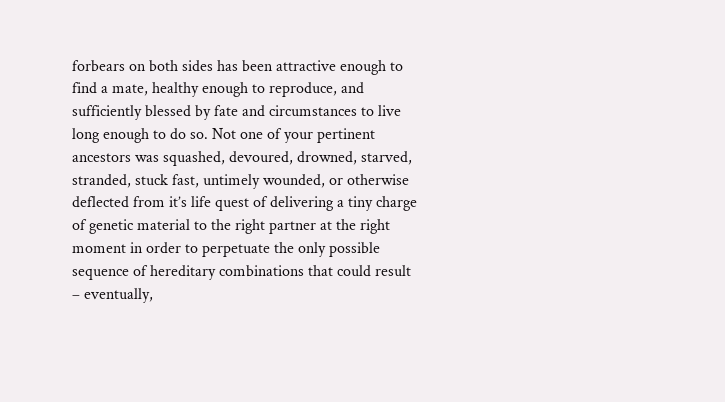forbears on both sides has been attractive enough to find a mate, healthy enough to reproduce, and sufficiently blessed by fate and circumstances to live long enough to do so. Not one of your pertinent ancestors was squashed, devoured, drowned, starved, stranded, stuck fast, untimely wounded, or otherwise deflected from it’s life quest of delivering a tiny charge of genetic material to the right partner at the right moment in order to perpetuate the only possible sequence of hereditary combinations that could result – eventually,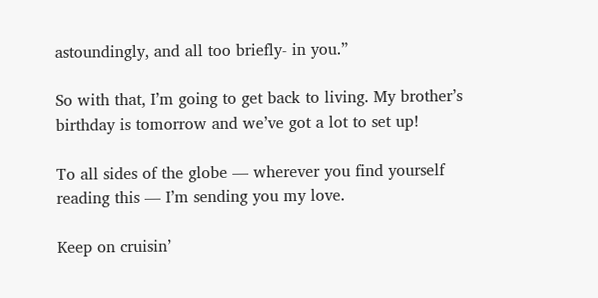astoundingly, and all too briefly- in you.”

So with that, I’m going to get back to living. My brother’s birthday is tomorrow and we’ve got a lot to set up!

To all sides of the globe — wherever you find yourself reading this — I’m sending you my love.

Keep on cruisin’